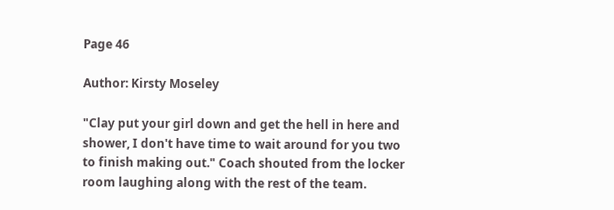Page 46

Author: Kirsty Moseley

"Clay put your girl down and get the hell in here and shower, I don't have time to wait around for you two to finish making out." Coach shouted from the locker room laughing along with the rest of the team.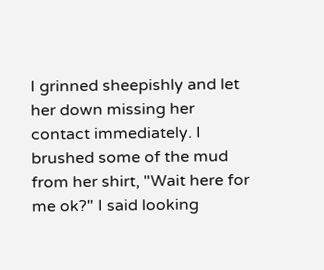I grinned sheepishly and let her down missing her contact immediately. I brushed some of the mud from her shirt, "Wait here for me ok?" I said looking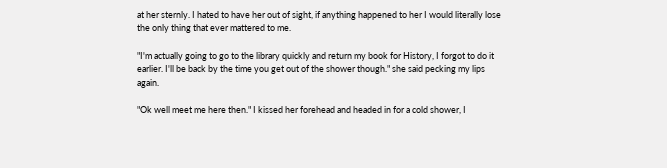at her sternly. I hated to have her out of sight, if anything happened to her I would literally lose the only thing that ever mattered to me.

"I'm actually going to go to the library quickly and return my book for History, I forgot to do it earlier. I'll be back by the time you get out of the shower though." she said pecking my lips again.

"Ok well meet me here then." I kissed her forehead and headed in for a cold shower, I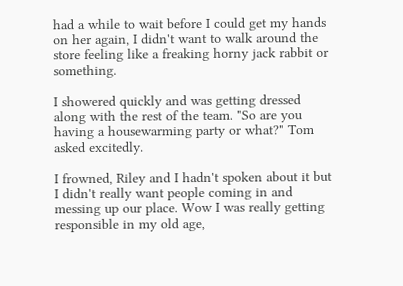had a while to wait before I could get my hands on her again, I didn't want to walk around the store feeling like a freaking horny jack rabbit or something.

I showered quickly and was getting dressed along with the rest of the team. "So are you having a housewarming party or what?" Tom asked excitedly.

I frowned, Riley and I hadn't spoken about it but I didn't really want people coming in and messing up our place. Wow I was really getting responsible in my old age,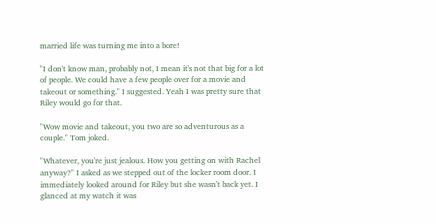married life was turning me into a bore!

"I don't know man, probably not, I mean it's not that big for a lot of people. We could have a few people over for a movie and takeout or something." I suggested. Yeah I was pretty sure that Riley would go for that.

"Wow movie and takeout, you two are so adventurous as a couple." Tom joked.

"Whatever, you're just jealous. How you getting on with Rachel anyway?" I asked as we stepped out of the locker room door. I immediately looked around for Riley but she wasn't back yet. I glanced at my watch it was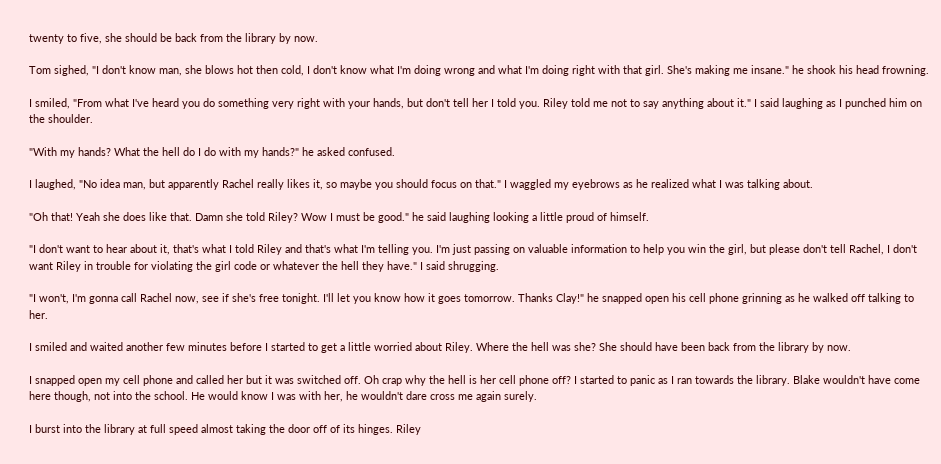twenty to five, she should be back from the library by now.

Tom sighed, "I don't know man, she blows hot then cold, I don't know what I'm doing wrong and what I'm doing right with that girl. She's making me insane." he shook his head frowning.

I smiled, "From what I've heard you do something very right with your hands, but don't tell her I told you. Riley told me not to say anything about it." I said laughing as I punched him on the shoulder.

"With my hands? What the hell do I do with my hands?" he asked confused.

I laughed, "No idea man, but apparently Rachel really likes it, so maybe you should focus on that." I waggled my eyebrows as he realized what I was talking about.

"Oh that! Yeah she does like that. Damn she told Riley? Wow I must be good." he said laughing looking a little proud of himself.

"I don't want to hear about it, that's what I told Riley and that's what I'm telling you. I'm just passing on valuable information to help you win the girl, but please don't tell Rachel, I don't want Riley in trouble for violating the girl code or whatever the hell they have." I said shrugging.

"I won't, I'm gonna call Rachel now, see if she's free tonight. I'll let you know how it goes tomorrow. Thanks Clay!" he snapped open his cell phone grinning as he walked off talking to her.

I smiled and waited another few minutes before I started to get a little worried about Riley. Where the hell was she? She should have been back from the library by now.

I snapped open my cell phone and called her but it was switched off. Oh crap why the hell is her cell phone off? I started to panic as I ran towards the library. Blake wouldn't have come here though, not into the school. He would know I was with her, he wouldn't dare cross me again surely.

I burst into the library at full speed almost taking the door off of its hinges. Riley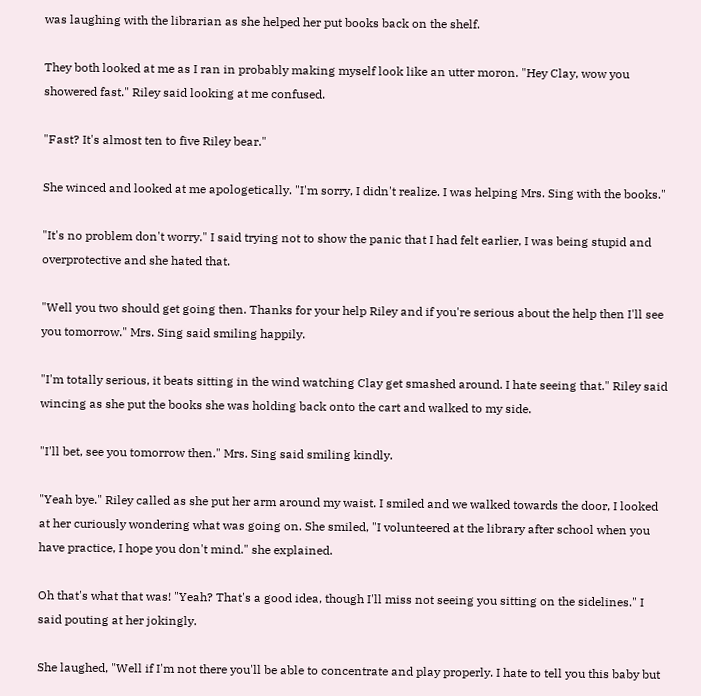was laughing with the librarian as she helped her put books back on the shelf.

They both looked at me as I ran in probably making myself look like an utter moron. "Hey Clay, wow you showered fast." Riley said looking at me confused.

"Fast? It's almost ten to five Riley bear."

She winced and looked at me apologetically. "I'm sorry, I didn't realize. I was helping Mrs. Sing with the books."

"It's no problem don't worry." I said trying not to show the panic that I had felt earlier, I was being stupid and overprotective and she hated that.

"Well you two should get going then. Thanks for your help Riley and if you're serious about the help then I'll see you tomorrow." Mrs. Sing said smiling happily.

"I'm totally serious, it beats sitting in the wind watching Clay get smashed around. I hate seeing that." Riley said wincing as she put the books she was holding back onto the cart and walked to my side.

"I'll bet, see you tomorrow then." Mrs. Sing said smiling kindly.

"Yeah bye." Riley called as she put her arm around my waist. I smiled and we walked towards the door, I looked at her curiously wondering what was going on. She smiled, "I volunteered at the library after school when you have practice, I hope you don't mind." she explained.

Oh that's what that was! "Yeah? That's a good idea, though I'll miss not seeing you sitting on the sidelines." I said pouting at her jokingly.

She laughed, "Well if I'm not there you'll be able to concentrate and play properly. I hate to tell you this baby but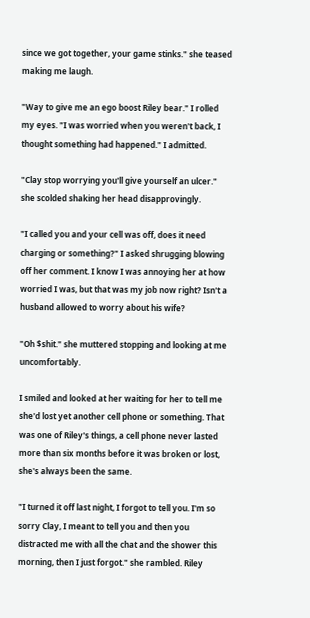since we got together, your game stinks." she teased making me laugh.

"Way to give me an ego boost Riley bear." I rolled my eyes. "I was worried when you weren't back, I thought something had happened." I admitted.

"Clay stop worrying you'll give yourself an ulcer." she scolded shaking her head disapprovingly.

"I called you and your cell was off, does it need charging or something?" I asked shrugging blowing off her comment. I know I was annoying her at how worried I was, but that was my job now right? Isn't a husband allowed to worry about his wife?

"Oh $shit." she muttered stopping and looking at me uncomfortably.

I smiled and looked at her waiting for her to tell me she'd lost yet another cell phone or something. That was one of Riley's things, a cell phone never lasted more than six months before it was broken or lost, she's always been the same.

"I turned it off last night, I forgot to tell you. I'm so sorry Clay, I meant to tell you and then you distracted me with all the chat and the shower this morning, then I just forgot." she rambled. Riley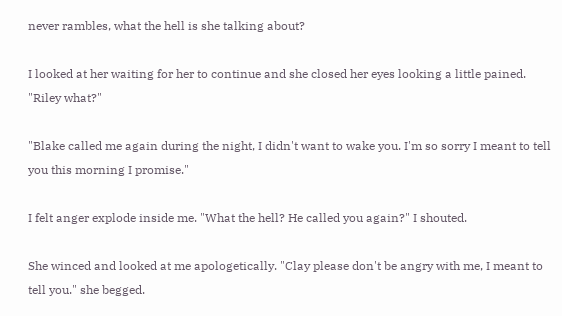never rambles, what the hell is she talking about?

I looked at her waiting for her to continue and she closed her eyes looking a little pained. "Riley what?"

"Blake called me again during the night, I didn't want to wake you. I'm so sorry I meant to tell you this morning I promise."

I felt anger explode inside me. "What the hell? He called you again?" I shouted.

She winced and looked at me apologetically. "Clay please don't be angry with me, I meant to tell you." she begged.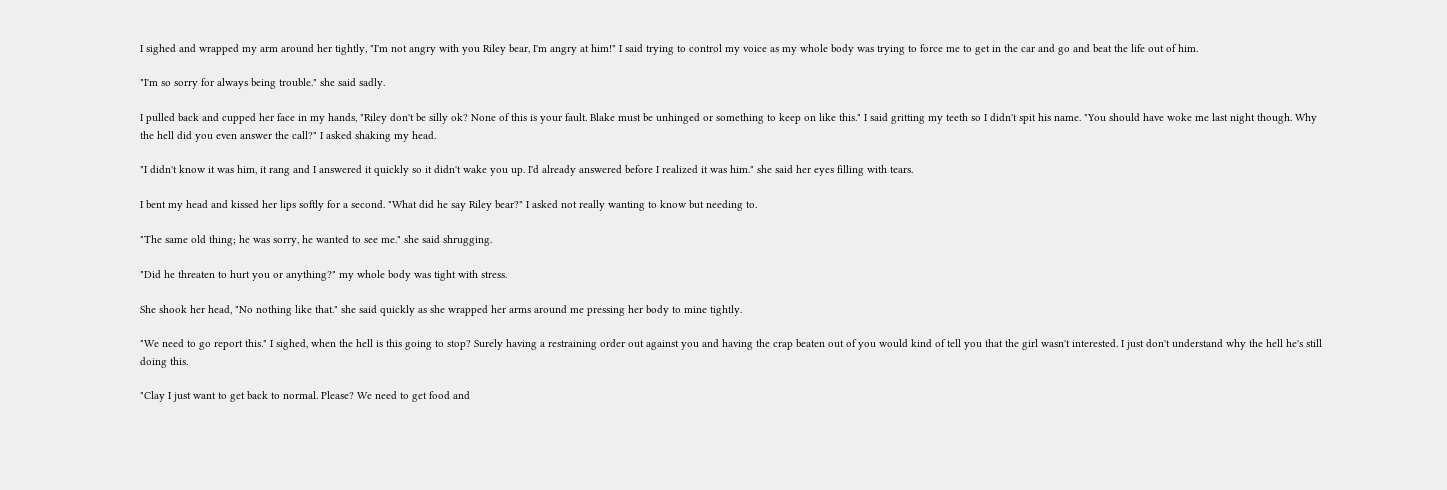I sighed and wrapped my arm around her tightly, "I'm not angry with you Riley bear, I'm angry at him!" I said trying to control my voice as my whole body was trying to force me to get in the car and go and beat the life out of him.

"I'm so sorry for always being trouble." she said sadly.

I pulled back and cupped her face in my hands, "Riley don't be silly ok? None of this is your fault. Blake must be unhinged or something to keep on like this." I said gritting my teeth so I didn't spit his name. "You should have woke me last night though. Why the hell did you even answer the call?" I asked shaking my head.

"I didn't know it was him, it rang and I answered it quickly so it didn't wake you up. I'd already answered before I realized it was him." she said her eyes filling with tears.

I bent my head and kissed her lips softly for a second. "What did he say Riley bear?" I asked not really wanting to know but needing to.

"The same old thing; he was sorry, he wanted to see me." she said shrugging.

"Did he threaten to hurt you or anything?" my whole body was tight with stress.

She shook her head, "No nothing like that." she said quickly as she wrapped her arms around me pressing her body to mine tightly.

"We need to go report this." I sighed, when the hell is this going to stop? Surely having a restraining order out against you and having the crap beaten out of you would kind of tell you that the girl wasn't interested. I just don't understand why the hell he's still doing this.

"Clay I just want to get back to normal. Please? We need to get food and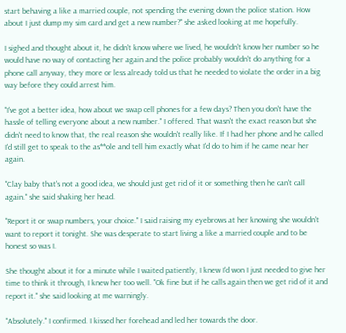start behaving a like a married couple, not spending the evening down the police station. How about I just dump my sim card and get a new number?" she asked looking at me hopefully.

I sighed and thought about it, he didn't know where we lived, he wouldn't know her number so he would have no way of contacting her again and the police probably wouldn't do anything for a phone call anyway, they more or less already told us that he needed to violate the order in a big way before they could arrest him.

"I've got a better idea, how about we swap cell phones for a few days? Then you don't have the hassle of telling everyone about a new number." I offered. That wasn't the exact reason but she didn't need to know that, the real reason she wouldn't really like. If I had her phone and he called I'd still get to speak to the as**ole and tell him exactly what I'd do to him if he came near her again.

"Clay baby that's not a good idea, we should just get rid of it or something then he can't call again." she said shaking her head.

"Report it or swap numbers, your choice." I said raising my eyebrows at her knowing she wouldn't want to report it tonight. She was desperate to start living a like a married couple and to be honest so was I.

She thought about it for a minute while I waited patiently, I knew I'd won I just needed to give her time to think it through, I knew her too well. "Ok fine but if he calls again then we get rid of it and report it." she said looking at me warningly.

"Absolutely." I confirmed. I kissed her forehead and led her towards the door.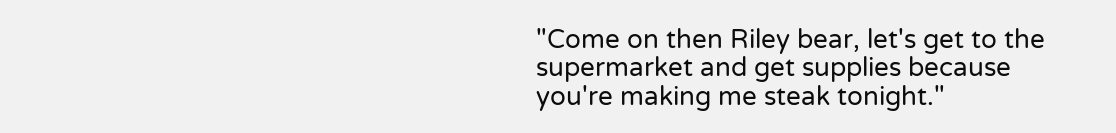"Come on then Riley bear, let's get to the supermarket and get supplies because you're making me steak tonight."